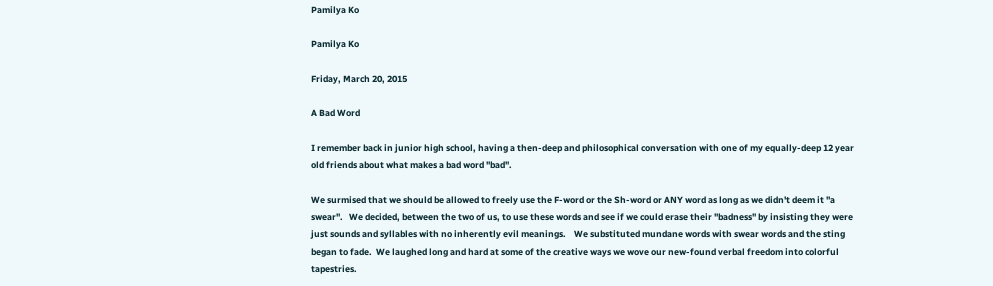Pamilya Ko

Pamilya Ko

Friday, March 20, 2015

A Bad Word

I remember back in junior high school, having a then-deep and philosophical conversation with one of my equally-deep 12 year old friends about what makes a bad word "bad".

We surmised that we should be allowed to freely use the F-word or the Sh-word or ANY word as long as we didn't deem it "a swear".   We decided, between the two of us, to use these words and see if we could erase their "badness" by insisting they were just sounds and syllables with no inherently evil meanings.    We substituted mundane words with swear words and the sting began to fade.  We laughed long and hard at some of the creative ways we wove our new-found verbal freedom into colorful tapestries.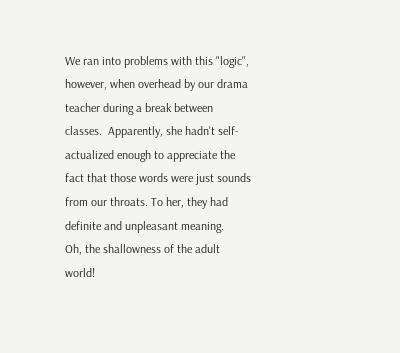We ran into problems with this "logic", however, when overhead by our drama teacher during a break between classes.  Apparently, she hadn't self-actualized enough to appreciate the fact that those words were just sounds from our throats. To her, they had definite and unpleasant meaning.    Oh, the shallowness of the adult world!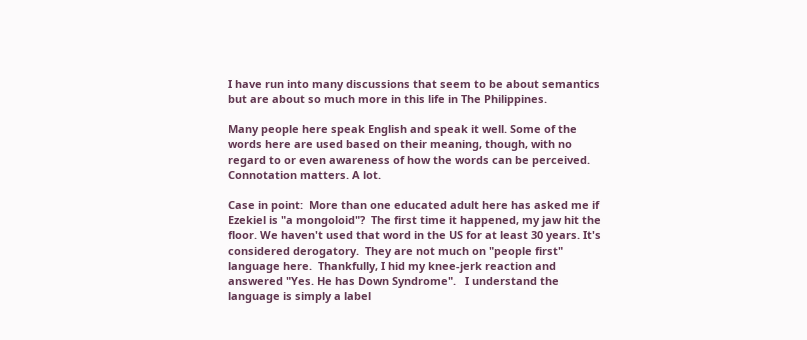I have run into many discussions that seem to be about semantics but are about so much more in this life in The Philippines.

Many people here speak English and speak it well. Some of the words here are used based on their meaning, though, with no regard to or even awareness of how the words can be perceived. Connotation matters. A lot.

Case in point:  More than one educated adult here has asked me if Ezekiel is "a mongoloid"?  The first time it happened, my jaw hit the floor. We haven't used that word in the US for at least 30 years. It's considered derogatory.  They are not much on "people first" language here.  Thankfully, I hid my knee-jerk reaction and answered "Yes. He has Down Syndrome".   I understand the language is simply a label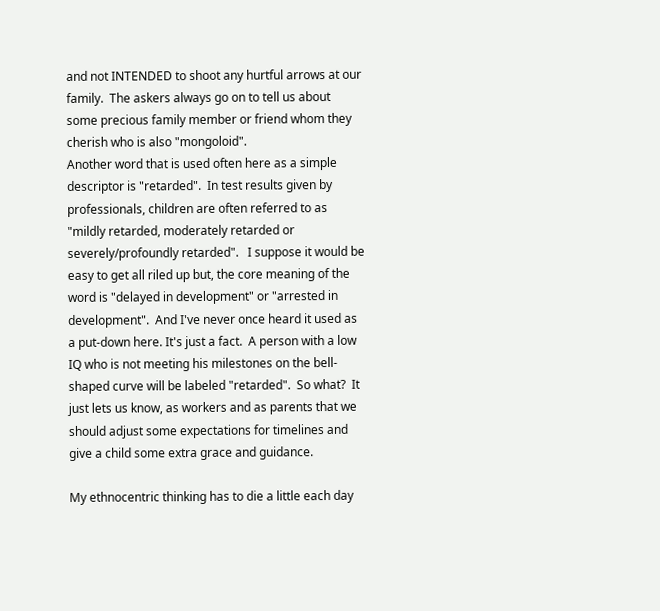and not INTENDED to shoot any hurtful arrows at our family.  The askers always go on to tell us about some precious family member or friend whom they cherish who is also "mongoloid".
Another word that is used often here as a simple descriptor is "retarded".  In test results given by professionals, children are often referred to as "mildly retarded, moderately retarded or severely/profoundly retarded".   I suppose it would be easy to get all riled up but, the core meaning of the word is "delayed in development" or "arrested in development".  And I've never once heard it used as a put-down here. It's just a fact.  A person with a low IQ who is not meeting his milestones on the bell-shaped curve will be labeled "retarded".  So what?  It just lets us know, as workers and as parents that we should adjust some expectations for timelines and give a child some extra grace and guidance.

My ethnocentric thinking has to die a little each day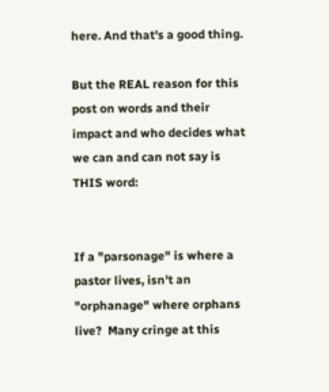here. And that's a good thing.

But the REAL reason for this post on words and their impact and who decides what we can and can not say is THIS word:


If a "parsonage" is where a pastor lives, isn't an "orphanage" where orphans live?  Many cringe at this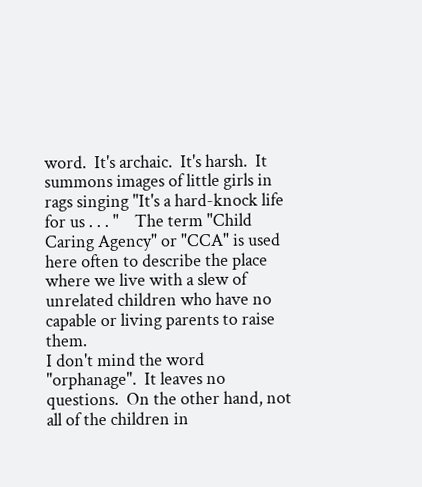word.  It's archaic.  It's harsh.  It summons images of little girls in rags singing "It's a hard-knock life for us . . . "    The term "Child Caring Agency" or "CCA" is used here often to describe the place where we live with a slew of unrelated children who have no capable or living parents to raise them.
I don't mind the word "orphanage".  It leaves no questions.  On the other hand, not all of the children in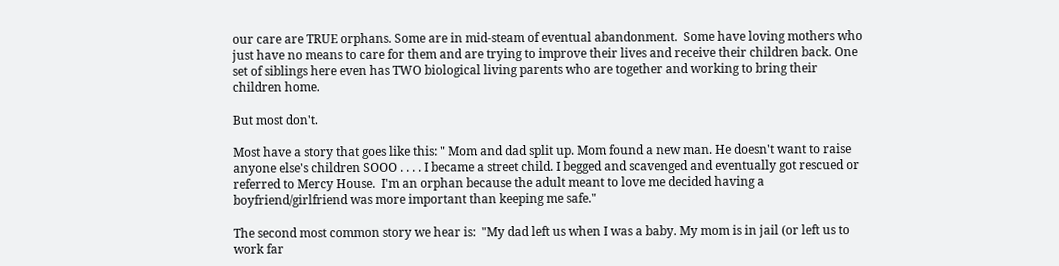our care are TRUE orphans. Some are in mid-steam of eventual abandonment.  Some have loving mothers who just have no means to care for them and are trying to improve their lives and receive their children back. One set of siblings here even has TWO biological living parents who are together and working to bring their children home.

But most don't.

Most have a story that goes like this: " Mom and dad split up. Mom found a new man. He doesn't want to raise anyone else's children SOOO . . . . I became a street child. I begged and scavenged and eventually got rescued or referred to Mercy House.  I'm an orphan because the adult meant to love me decided having a boyfriend/girlfriend was more important than keeping me safe."

The second most common story we hear is:  "My dad left us when I was a baby. My mom is in jail (or left us to work far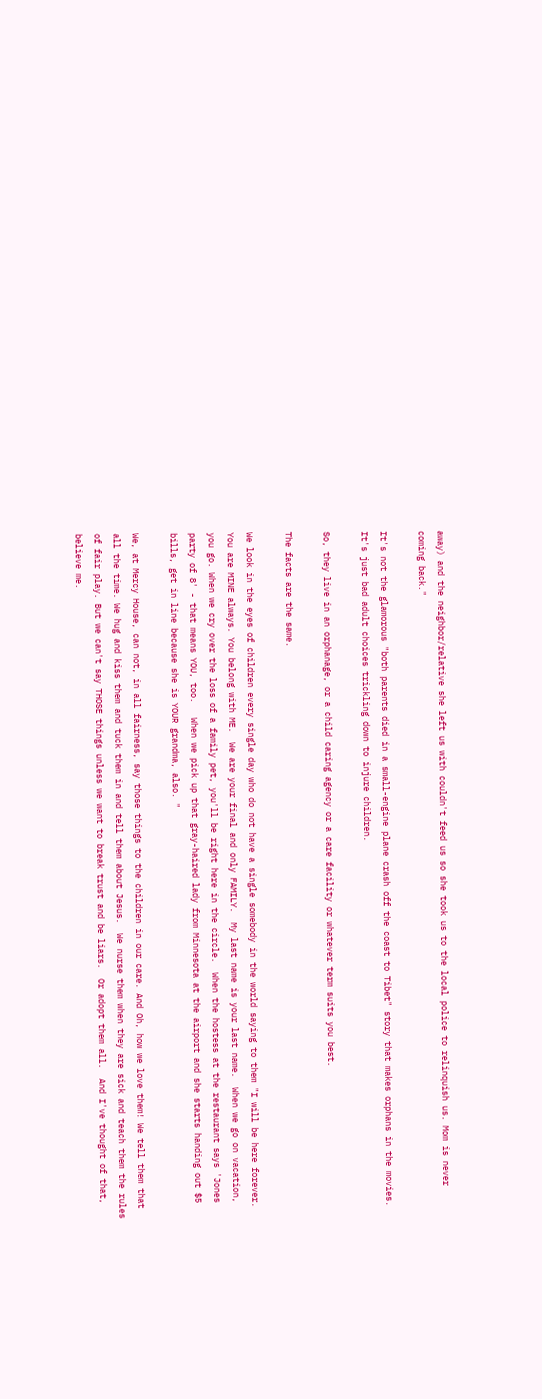away) and the neighbor/relative she left us with couldn't feed us so she took us to the local police to relinquish us. Mom is never coming back."

It's not the glamorous "both parents died in a small-engine plane crash off the coast to Tibet" story that makes orphans in the movies.  It's just bad adult choices trickling down to injure children.

So, they live in an orphanage, or a child caring agency or a care facility or whatever term suits you best.

The facts are the same.

We look in the eyes of children every single day who do not have a single somebody in the world saying to them "I will be here forever. You are MINE always. You belong with ME.  We are your final and only FAMILY.  My last name is your last name.  When we go on vacation, you go. When we cry over the loss of a family pet, you'll be right here in the circle.  When the hostess at the restaurant says 'Jones party of 8' - that means YOU, too.   When we pick up that gray-haired lady from Minnesota at the airport and she starts handing out $5 bills, get in line because she is YOUR grandma, also. "

We, at Mercy House, can not, in all fairness, say those things to the children in our care. And Oh, how we love them! We tell them that all the time. We hug and kiss them and tuck them in and tell them about Jesus.  We nurse them when they are sick and teach them the rules of fair play. But we can't say THOSE things unless we want to break trust and be liars.  Or adopt them all.  And I've thought of that, believe me.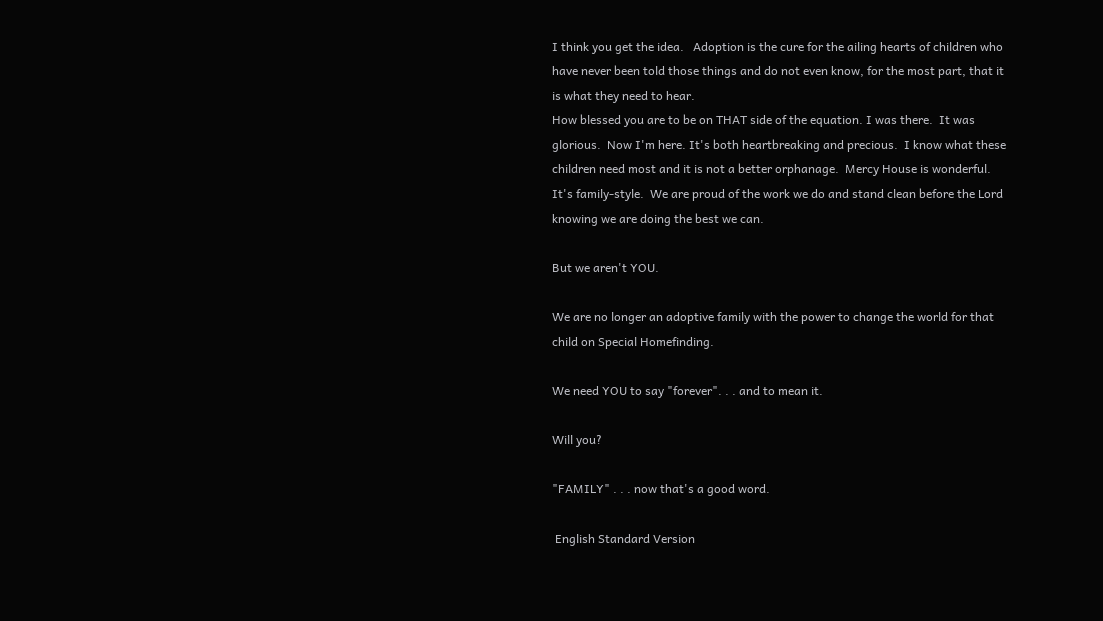I think you get the idea.   Adoption is the cure for the ailing hearts of children who have never been told those things and do not even know, for the most part, that it is what they need to hear.
How blessed you are to be on THAT side of the equation. I was there.  It was glorious.  Now I'm here. It's both heartbreaking and precious.  I know what these children need most and it is not a better orphanage.  Mercy House is wonderful. It's family-style.  We are proud of the work we do and stand clean before the Lord knowing we are doing the best we can.

But we aren't YOU.

We are no longer an adoptive family with the power to change the world for that child on Special Homefinding.

We need YOU to say "forever". . . and to mean it.

Will you?

"FAMILY" . . . now that's a good word.

 English Standard Version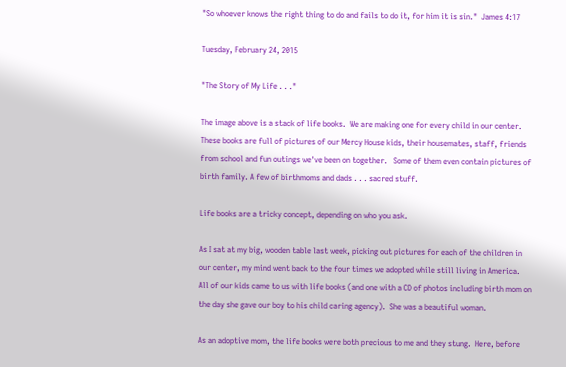"So whoever knows the right thing to do and fails to do it, for him it is sin."  James 4:17

Tuesday, February 24, 2015

"The Story of My Life . . ."

The image above is a stack of life books.  We are making one for every child in our center. These books are full of pictures of our Mercy House kids, their housemates, staff, friends from school and fun outings we've been on together.   Some of them even contain pictures of birth family. A few of birthmoms and dads . . . sacred stuff.

Life books are a tricky concept, depending on who you ask.

As I sat at my big, wooden table last week, picking out pictures for each of the children in our center, my mind went back to the four times we adopted while still living in America.  All of our kids came to us with life books (and one with a CD of photos including birth mom on the day she gave our boy to his child caring agency).  She was a beautiful woman.

As an adoptive mom, the life books were both precious to me and they stung.  Here, before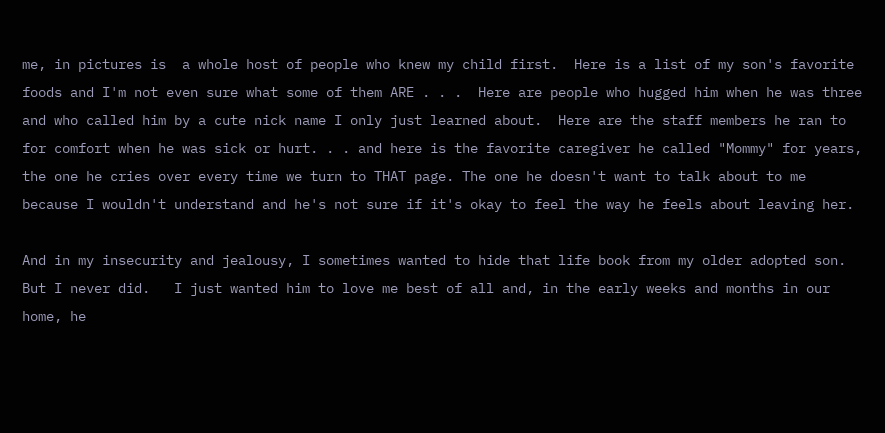me, in pictures is  a whole host of people who knew my child first.  Here is a list of my son's favorite foods and I'm not even sure what some of them ARE . . .  Here are people who hugged him when he was three and who called him by a cute nick name I only just learned about.  Here are the staff members he ran to for comfort when he was sick or hurt. . . and here is the favorite caregiver he called "Mommy" for years, the one he cries over every time we turn to THAT page. The one he doesn't want to talk about to me because I wouldn't understand and he's not sure if it's okay to feel the way he feels about leaving her.

And in my insecurity and jealousy, I sometimes wanted to hide that life book from my older adopted son.  But I never did.   I just wanted him to love me best of all and, in the early weeks and months in our home, he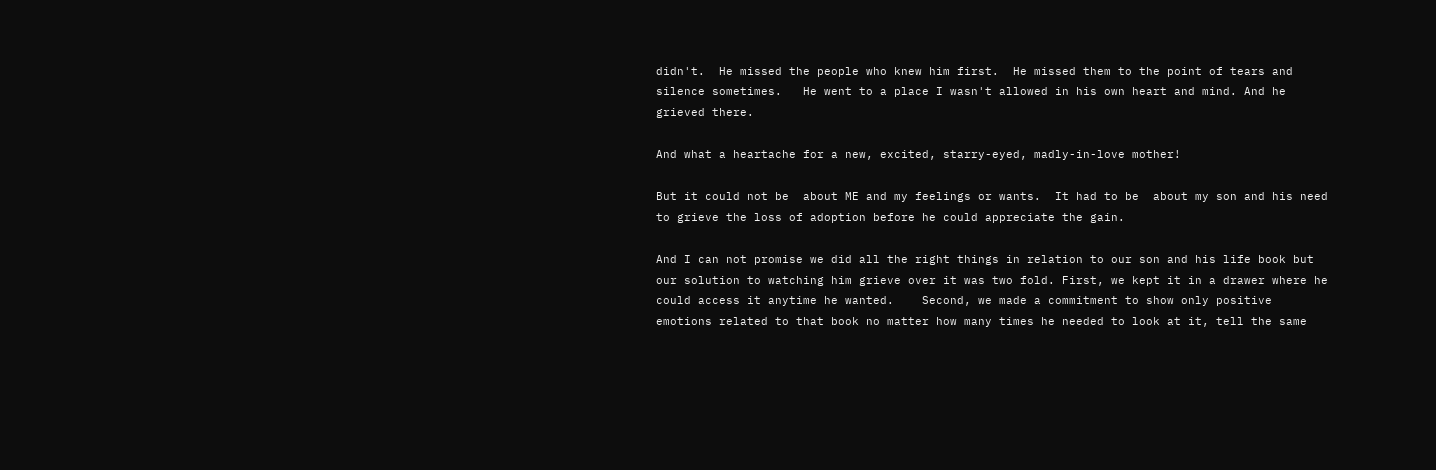didn't.  He missed the people who knew him first.  He missed them to the point of tears and silence sometimes.   He went to a place I wasn't allowed in his own heart and mind. And he grieved there.

And what a heartache for a new, excited, starry-eyed, madly-in-love mother!

But it could not be  about ME and my feelings or wants.  It had to be  about my son and his need to grieve the loss of adoption before he could appreciate the gain.

And I can not promise we did all the right things in relation to our son and his life book but our solution to watching him grieve over it was two fold. First, we kept it in a drawer where he could access it anytime he wanted.    Second, we made a commitment to show only positive emotions related to that book no matter how many times he needed to look at it, tell the same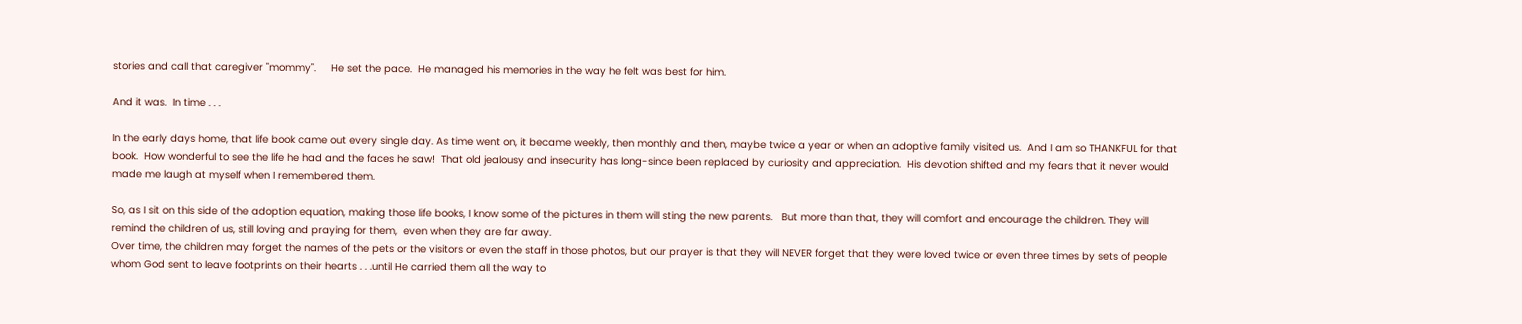stories and call that caregiver "mommy".     He set the pace.  He managed his memories in the way he felt was best for him.

And it was.  In time . . .

In the early days home, that life book came out every single day. As time went on, it became weekly, then monthly and then, maybe twice a year or when an adoptive family visited us.  And I am so THANKFUL for that book.  How wonderful to see the life he had and the faces he saw!  That old jealousy and insecurity has long-since been replaced by curiosity and appreciation.  His devotion shifted and my fears that it never would made me laugh at myself when I remembered them.

So, as I sit on this side of the adoption equation, making those life books, I know some of the pictures in them will sting the new parents.   But more than that, they will comfort and encourage the children. They will remind the children of us, still loving and praying for them,  even when they are far away.
Over time, the children may forget the names of the pets or the visitors or even the staff in those photos, but our prayer is that they will NEVER forget that they were loved twice or even three times by sets of people whom God sent to leave footprints on their hearts . . .until He carried them all the way to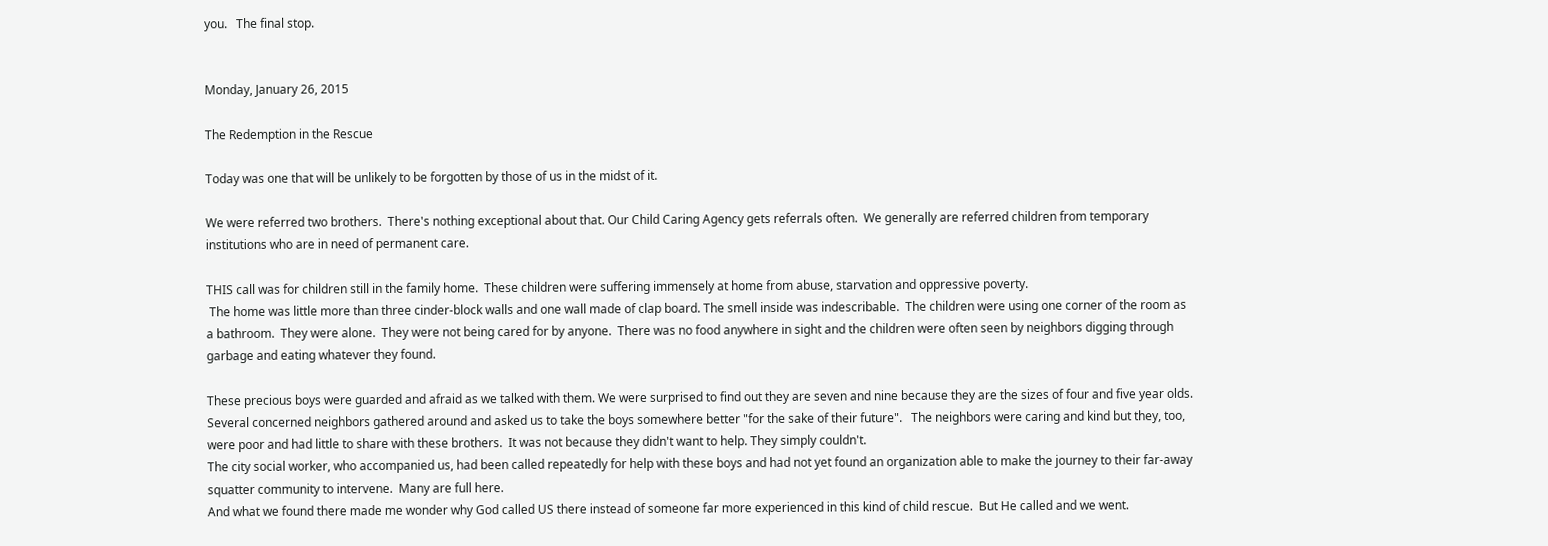you.   The final stop.


Monday, January 26, 2015

The Redemption in the Rescue

Today was one that will be unlikely to be forgotten by those of us in the midst of it.

We were referred two brothers.  There's nothing exceptional about that. Our Child Caring Agency gets referrals often.  We generally are referred children from temporary institutions who are in need of permanent care.

THIS call was for children still in the family home.  These children were suffering immensely at home from abuse, starvation and oppressive poverty.
 The home was little more than three cinder-block walls and one wall made of clap board. The smell inside was indescribable.  The children were using one corner of the room as a bathroom.  They were alone.  They were not being cared for by anyone.  There was no food anywhere in sight and the children were often seen by neighbors digging through garbage and eating whatever they found.

These precious boys were guarded and afraid as we talked with them. We were surprised to find out they are seven and nine because they are the sizes of four and five year olds.  Several concerned neighbors gathered around and asked us to take the boys somewhere better "for the sake of their future".   The neighbors were caring and kind but they, too, were poor and had little to share with these brothers.  It was not because they didn't want to help. They simply couldn't.
The city social worker, who accompanied us, had been called repeatedly for help with these boys and had not yet found an organization able to make the journey to their far-away squatter community to intervene.  Many are full here.
And what we found there made me wonder why God called US there instead of someone far more experienced in this kind of child rescue.  But He called and we went.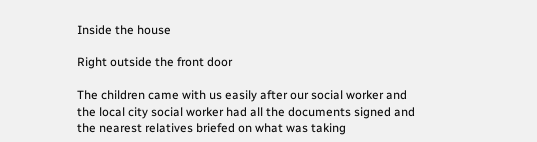Inside the house

Right outside the front door

The children came with us easily after our social worker and the local city social worker had all the documents signed and the nearest relatives briefed on what was taking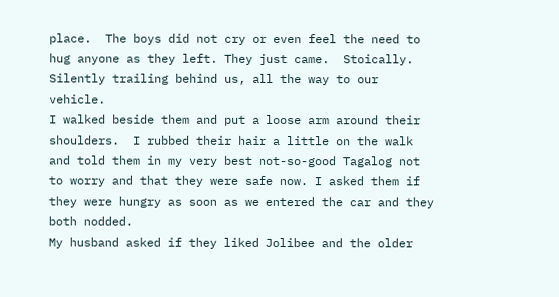place.  The boys did not cry or even feel the need to hug anyone as they left. They just came.  Stoically.  Silently trailing behind us, all the way to our vehicle.
I walked beside them and put a loose arm around their shoulders.  I rubbed their hair a little on the walk and told them in my very best not-so-good Tagalog not to worry and that they were safe now. I asked them if they were hungry as soon as we entered the car and they both nodded.
My husband asked if they liked Jolibee and the older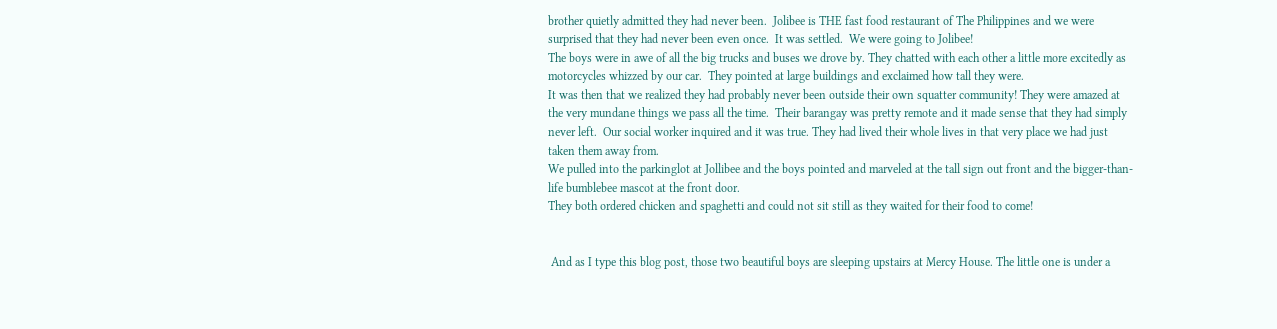brother quietly admitted they had never been.  Jolibee is THE fast food restaurant of The Philippines and we were surprised that they had never been even once.  It was settled.  We were going to Jolibee!
The boys were in awe of all the big trucks and buses we drove by. They chatted with each other a little more excitedly as motorcycles whizzed by our car.  They pointed at large buildings and exclaimed how tall they were.
It was then that we realized they had probably never been outside their own squatter community! They were amazed at the very mundane things we pass all the time.  Their barangay was pretty remote and it made sense that they had simply never left.  Our social worker inquired and it was true. They had lived their whole lives in that very place we had just taken them away from.
We pulled into the parkinglot at Jollibee and the boys pointed and marveled at the tall sign out front and the bigger-than-life bumblebee mascot at the front door.
They both ordered chicken and spaghetti and could not sit still as they waited for their food to come!


 And as I type this blog post, those two beautiful boys are sleeping upstairs at Mercy House. The little one is under a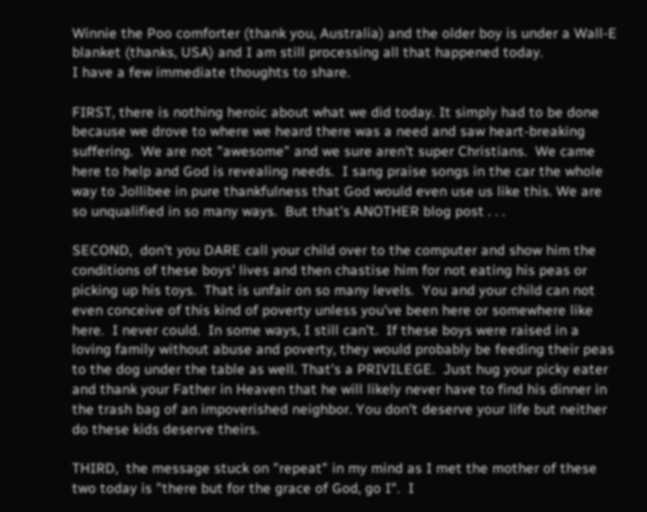Winnie the Poo comforter (thank you, Australia) and the older boy is under a Wall-E blanket (thanks, USA) and I am still processing all that happened today.
I have a few immediate thoughts to share.

FIRST, there is nothing heroic about what we did today. It simply had to be done because we drove to where we heard there was a need and saw heart-breaking suffering.  We are not "awesome" and we sure aren't super Christians.  We came here to help and God is revealing needs.  I sang praise songs in the car the whole way to Jollibee in pure thankfulness that God would even use us like this. We are so unqualified in so many ways.  But that's ANOTHER blog post . . .

SECOND,  don't you DARE call your child over to the computer and show him the conditions of these boys' lives and then chastise him for not eating his peas or picking up his toys.  That is unfair on so many levels.  You and your child can not even conceive of this kind of poverty unless you've been here or somewhere like here.  I never could.  In some ways, I still can't.  If these boys were raised in a loving family without abuse and poverty, they would probably be feeding their peas to the dog under the table as well. That's a PRIVILEGE.  Just hug your picky eater and thank your Father in Heaven that he will likely never have to find his dinner in the trash bag of an impoverished neighbor. You don't deserve your life but neither do these kids deserve theirs.

THIRD,  the message stuck on "repeat" in my mind as I met the mother of these two today is "there but for the grace of God, go I".  I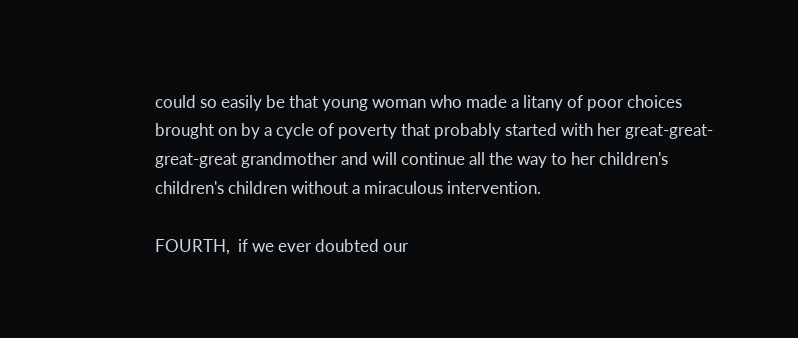could so easily be that young woman who made a litany of poor choices brought on by a cycle of poverty that probably started with her great-great-great-great grandmother and will continue all the way to her children's children's children without a miraculous intervention.

FOURTH,  if we ever doubted our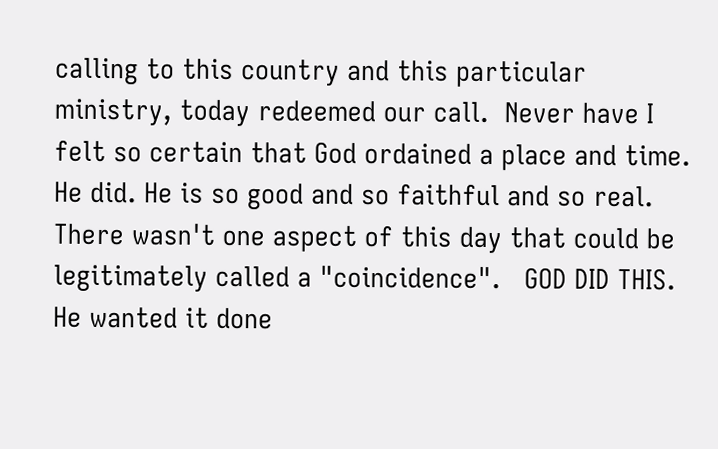calling to this country and this particular ministry, today redeemed our call.  Never have I felt so certain that God ordained a place and time.  He did. He is so good and so faithful and so real.  There wasn't one aspect of this day that could be legitimately called a "coincidence".   GOD DID THIS.   He wanted it done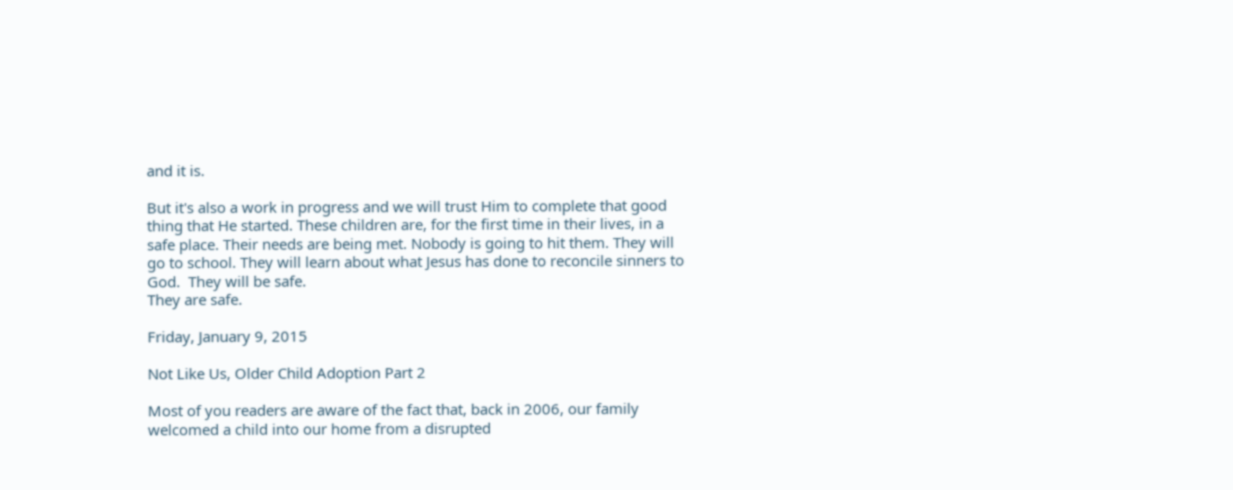and it is.

But it's also a work in progress and we will trust Him to complete that good thing that He started. These children are, for the first time in their lives, in a safe place. Their needs are being met. Nobody is going to hit them. They will go to school. They will learn about what Jesus has done to reconcile sinners to God.  They will be safe.
They are safe.

Friday, January 9, 2015

Not Like Us, Older Child Adoption Part 2

Most of you readers are aware of the fact that, back in 2006, our family welcomed a child into our home from a disrupted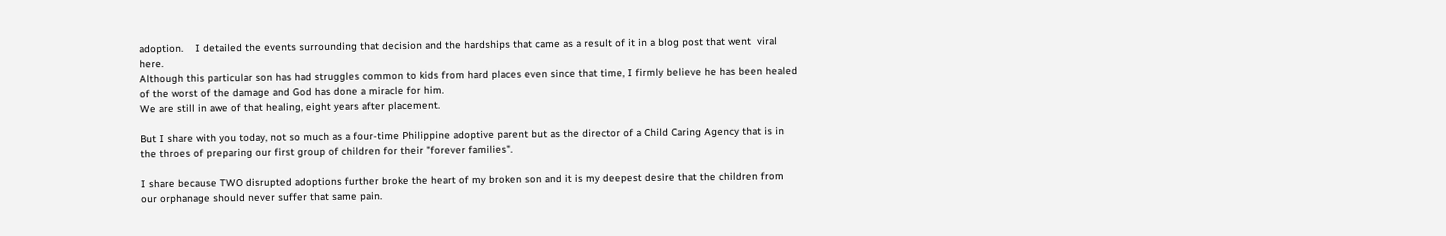adoption.    I detailed the events surrounding that decision and the hardships that came as a result of it in a blog post that went  viral here.
Although this particular son has had struggles common to kids from hard places even since that time, I firmly believe he has been healed of the worst of the damage and God has done a miracle for him.
We are still in awe of that healing, eight years after placement.

But I share with you today, not so much as a four-time Philippine adoptive parent but as the director of a Child Caring Agency that is in the throes of preparing our first group of children for their "forever families".

I share because TWO disrupted adoptions further broke the heart of my broken son and it is my deepest desire that the children from our orphanage should never suffer that same pain.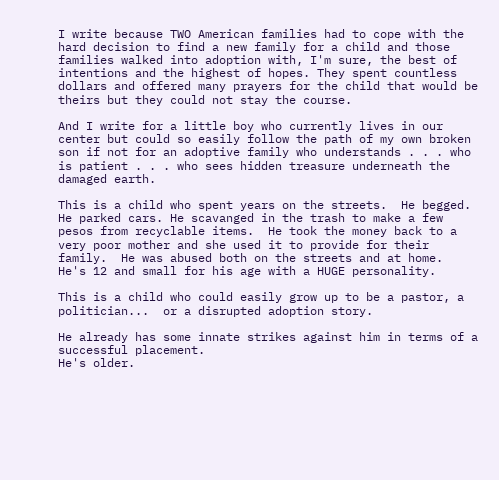I write because TWO American families had to cope with the hard decision to find a new family for a child and those families walked into adoption with, I'm sure, the best of intentions and the highest of hopes. They spent countless dollars and offered many prayers for the child that would be theirs but they could not stay the course.

And I write for a little boy who currently lives in our center but could so easily follow the path of my own broken son if not for an adoptive family who understands . . . who is patient . . . who sees hidden treasure underneath the damaged earth.

This is a child who spent years on the streets.  He begged. He parked cars. He scavanged in the trash to make a few pesos from recyclable items.  He took the money back to a very poor mother and she used it to provide for their family.  He was abused both on the streets and at home.  He's 12 and small for his age with a HUGE personality.

This is a child who could easily grow up to be a pastor, a politician...  or a disrupted adoption story.

He already has some innate strikes against him in terms of a successful placement.
He's older.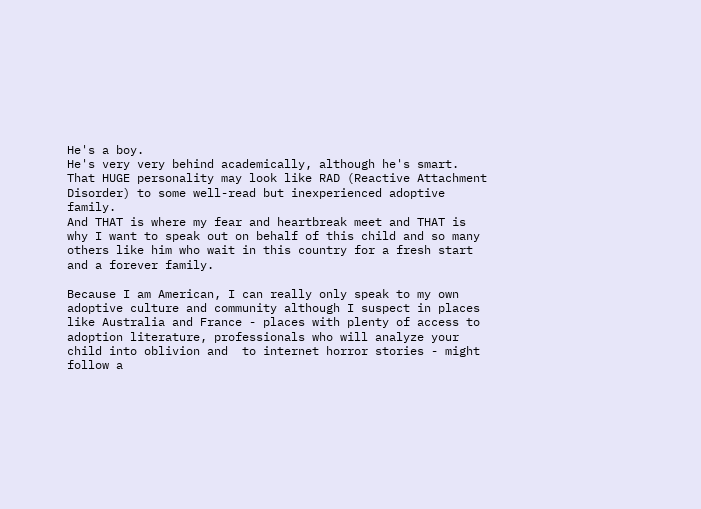He's a boy.
He's very very behind academically, although he's smart.
That HUGE personality may look like RAD (Reactive Attachment Disorder) to some well-read but inexperienced adoptive family.
And THAT is where my fear and heartbreak meet and THAT is why I want to speak out on behalf of this child and so many others like him who wait in this country for a fresh start and a forever family.

Because I am American, I can really only speak to my own adoptive culture and community although I suspect in places like Australia and France - places with plenty of access to adoption literature, professionals who will analyze your child into oblivion and  to internet horror stories - might follow a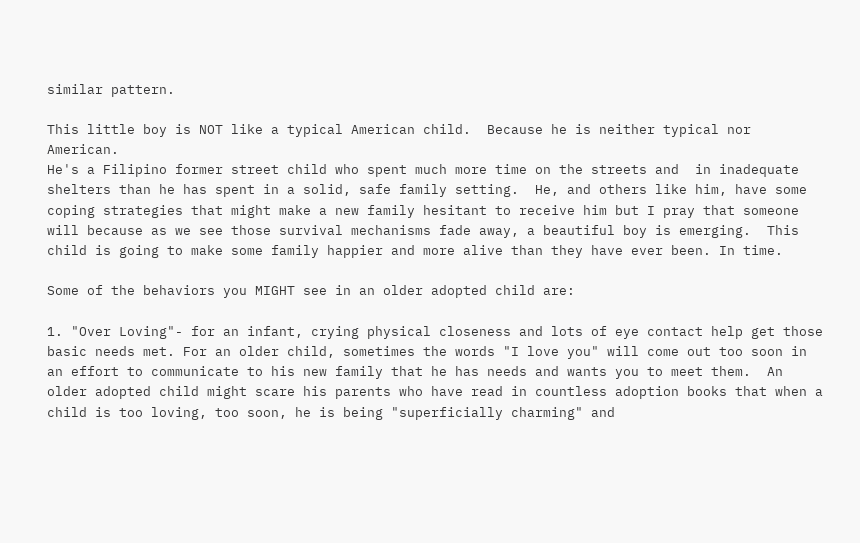similar pattern.

This little boy is NOT like a typical American child.  Because he is neither typical nor American.
He's a Filipino former street child who spent much more time on the streets and  in inadequate shelters than he has spent in a solid, safe family setting.  He, and others like him, have some coping strategies that might make a new family hesitant to receive him but I pray that someone will because as we see those survival mechanisms fade away, a beautiful boy is emerging.  This child is going to make some family happier and more alive than they have ever been. In time.

Some of the behaviors you MIGHT see in an older adopted child are:

1. "Over Loving"- for an infant, crying physical closeness and lots of eye contact help get those basic needs met. For an older child, sometimes the words "I love you" will come out too soon in an effort to communicate to his new family that he has needs and wants you to meet them.  An older adopted child might scare his parents who have read in countless adoption books that when a child is too loving, too soon, he is being "superficially charming" and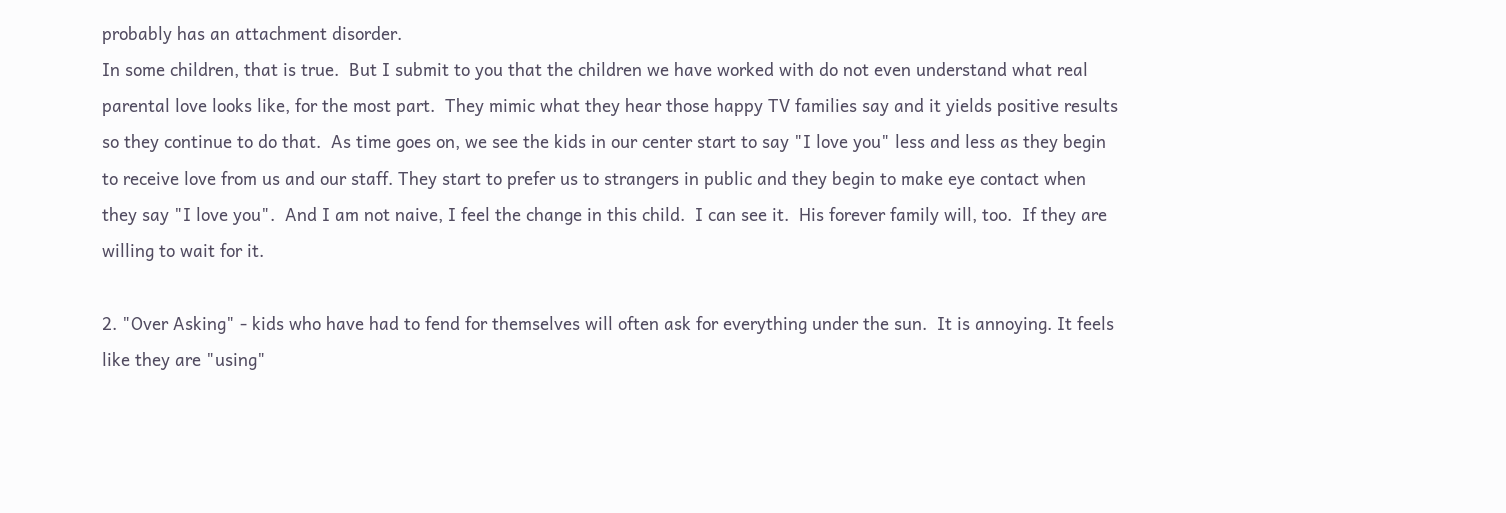probably has an attachment disorder.
In some children, that is true.  But I submit to you that the children we have worked with do not even understand what real parental love looks like, for the most part.  They mimic what they hear those happy TV families say and it yields positive results so they continue to do that.  As time goes on, we see the kids in our center start to say "I love you" less and less as they begin to receive love from us and our staff. They start to prefer us to strangers in public and they begin to make eye contact when they say "I love you".  And I am not naive, I feel the change in this child.  I can see it.  His forever family will, too.  If they are willing to wait for it.

2. "Over Asking" - kids who have had to fend for themselves will often ask for everything under the sun.  It is annoying. It feels like they are "using"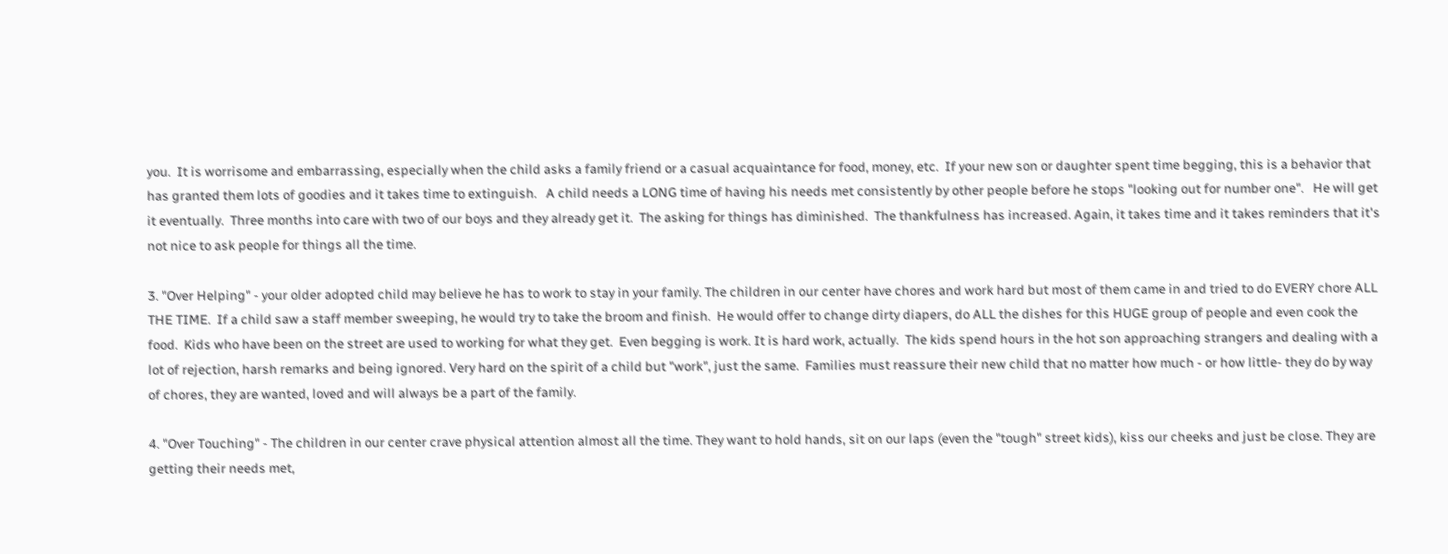you.  It is worrisome and embarrassing, especially when the child asks a family friend or a casual acquaintance for food, money, etc.  If your new son or daughter spent time begging, this is a behavior that has granted them lots of goodies and it takes time to extinguish.   A child needs a LONG time of having his needs met consistently by other people before he stops "looking out for number one".   He will get it eventually.  Three months into care with two of our boys and they already get it.  The asking for things has diminished.  The thankfulness has increased. Again, it takes time and it takes reminders that it's not nice to ask people for things all the time.

3. "Over Helping" - your older adopted child may believe he has to work to stay in your family. The children in our center have chores and work hard but most of them came in and tried to do EVERY chore ALL THE TIME.  If a child saw a staff member sweeping, he would try to take the broom and finish.  He would offer to change dirty diapers, do ALL the dishes for this HUGE group of people and even cook the food.  Kids who have been on the street are used to working for what they get.  Even begging is work. It is hard work, actually.  The kids spend hours in the hot son approaching strangers and dealing with a lot of rejection, harsh remarks and being ignored. Very hard on the spirit of a child but "work", just the same.  Families must reassure their new child that no matter how much - or how little- they do by way of chores, they are wanted, loved and will always be a part of the family.

4. "Over Touching" - The children in our center crave physical attention almost all the time. They want to hold hands, sit on our laps (even the "tough" street kids), kiss our cheeks and just be close. They are getting their needs met,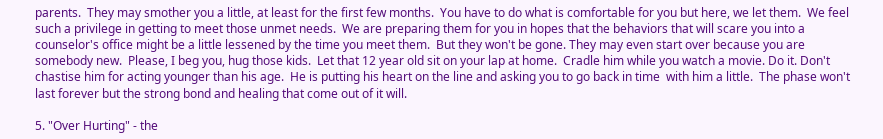parents.  They may smother you a little, at least for the first few months.  You have to do what is comfortable for you but here, we let them.  We feel such a privilege in getting to meet those unmet needs.  We are preparing them for you in hopes that the behaviors that will scare you into a counselor's office might be a little lessened by the time you meet them.  But they won't be gone. They may even start over because you are somebody new.  Please, I beg you, hug those kids.  Let that 12 year old sit on your lap at home.  Cradle him while you watch a movie. Do it. Don't chastise him for acting younger than his age.  He is putting his heart on the line and asking you to go back in time  with him a little.  The phase won't last forever but the strong bond and healing that come out of it will.

5. "Over Hurting" - the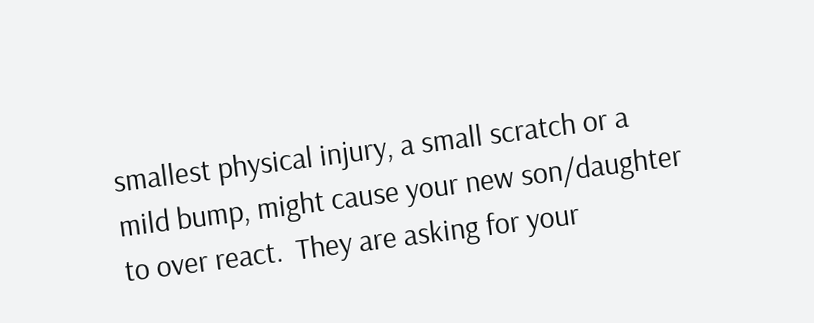smallest physical injury, a small scratch or a mild bump, might cause your new son/daughter to over react.  They are asking for your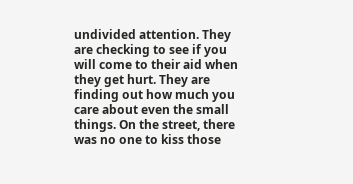undivided attention. They are checking to see if you will come to their aid when they get hurt. They are finding out how much you care about even the small things. On the street, there was no one to kiss those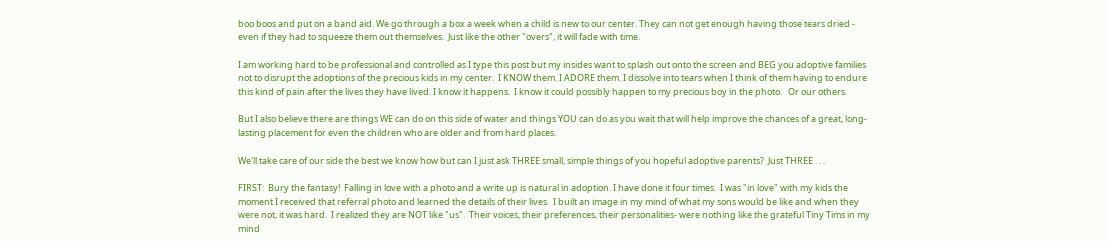boo boos and put on a band aid. We go through a box a week when a child is new to our center. They can not get enough having those tears dried - even if they had to squeeze them out themselves.  Just like the other "overs", it will fade with time.

I am working hard to be professional and controlled as I type this post but my insides want to splash out onto the screen and BEG you adoptive families not to disrupt the adoptions of the precious kids in my center.  I KNOW them. I ADORE them. I dissolve into tears when I think of them having to endure this kind of pain after the lives they have lived. I know it happens.  I know it could possibly happen to my precious boy in the photo.   Or our others.

But I also believe there are things WE can do on this side of water and things YOU can do as you wait that will help improve the chances of a great, long-lasting placement for even the children who are older and from hard places.

We'll take care of our side the best we know how but can I just ask THREE small, simple things of you hopeful adoptive parents?  Just THREE . . .

FIRST:  Bury the fantasy!  Falling in love with a photo and a write up is natural in adoption. I have done it four times.  I was "in love" with my kids the moment I received that referral photo and learned the details of their lives.  I built an image in my mind of what my sons would be like and when they were not, it was hard.  I realized they are NOT like "us".  Their voices, their preferences, their personalities- were nothing like the grateful Tiny Tims in my mind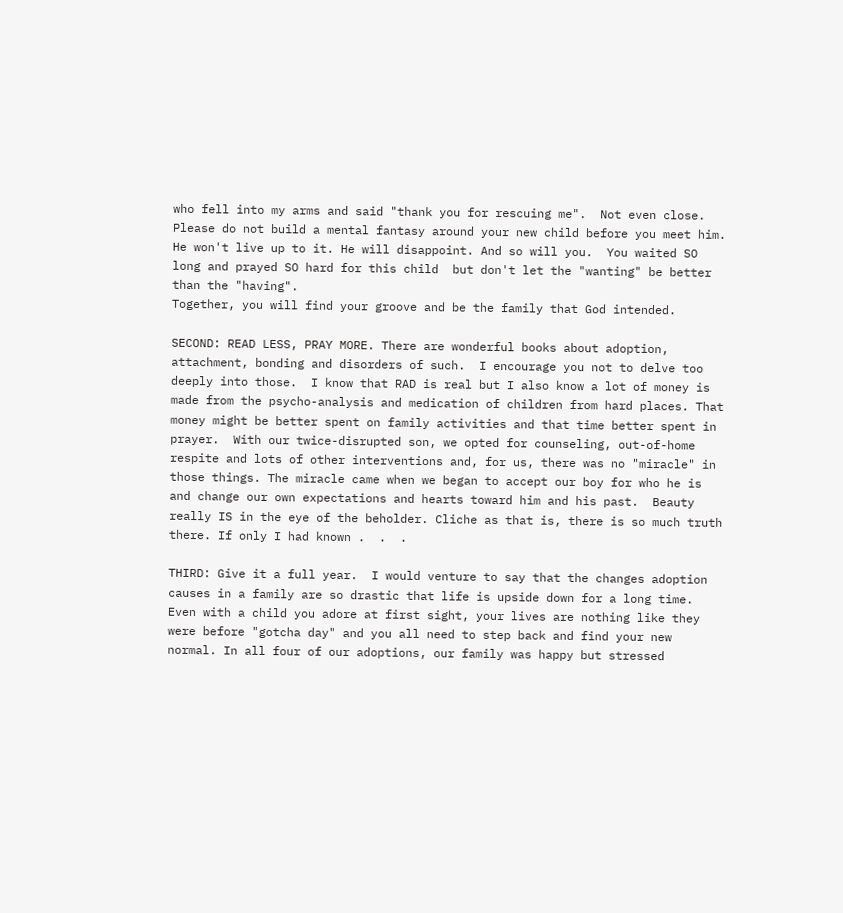who fell into my arms and said "thank you for rescuing me".  Not even close.  Please do not build a mental fantasy around your new child before you meet him. He won't live up to it. He will disappoint. And so will you.  You waited SO long and prayed SO hard for this child  but don't let the "wanting" be better than the "having".
Together, you will find your groove and be the family that God intended.

SECOND: READ LESS, PRAY MORE. There are wonderful books about adoption, attachment, bonding and disorders of such.  I encourage you not to delve too deeply into those.  I know that RAD is real but I also know a lot of money is made from the psycho-analysis and medication of children from hard places. That money might be better spent on family activities and that time better spent in prayer.  With our twice-disrupted son, we opted for counseling, out-of-home respite and lots of other interventions and, for us, there was no "miracle" in those things. The miracle came when we began to accept our boy for who he is and change our own expectations and hearts toward him and his past.  Beauty really IS in the eye of the beholder. Cliche as that is, there is so much truth there. If only I had known .  .  .

THIRD: Give it a full year.  I would venture to say that the changes adoption causes in a family are so drastic that life is upside down for a long time.  Even with a child you adore at first sight, your lives are nothing like they were before "gotcha day" and you all need to step back and find your new normal. In all four of our adoptions, our family was happy but stressed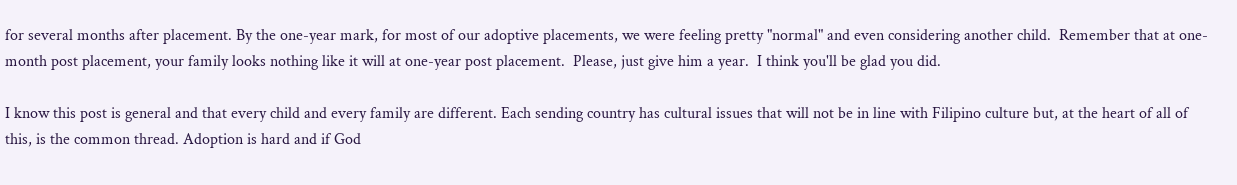for several months after placement. By the one-year mark, for most of our adoptive placements, we were feeling pretty "normal" and even considering another child.  Remember that at one-month post placement, your family looks nothing like it will at one-year post placement.  Please, just give him a year.  I think you'll be glad you did.

I know this post is general and that every child and every family are different. Each sending country has cultural issues that will not be in line with Filipino culture but, at the heart of all of this, is the common thread. Adoption is hard and if God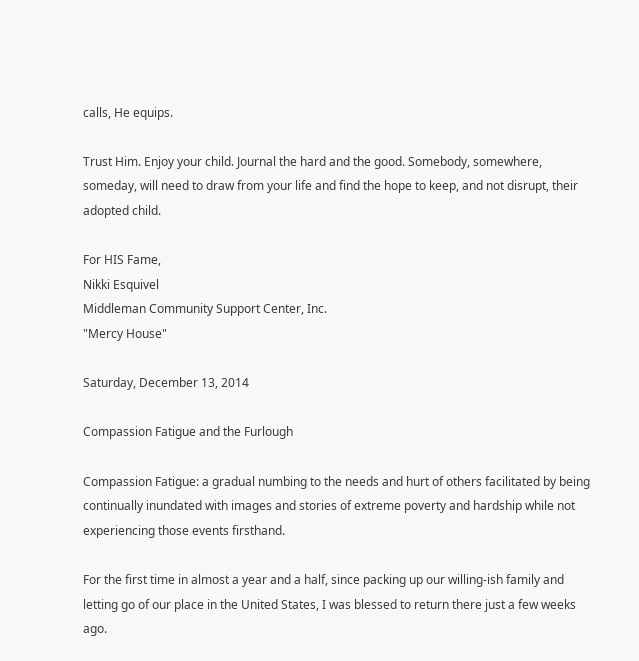calls, He equips.

Trust Him. Enjoy your child. Journal the hard and the good. Somebody, somewhere, someday, will need to draw from your life and find the hope to keep, and not disrupt, their adopted child.

For HIS Fame,
Nikki Esquivel
Middleman Community Support Center, Inc.
"Mercy House"

Saturday, December 13, 2014

Compassion Fatigue and the Furlough

Compassion Fatigue: a gradual numbing to the needs and hurt of others facilitated by being continually inundated with images and stories of extreme poverty and hardship while not experiencing those events firsthand.

For the first time in almost a year and a half, since packing up our willing-ish family and letting go of our place in the United States, I was blessed to return there just a few weeks ago.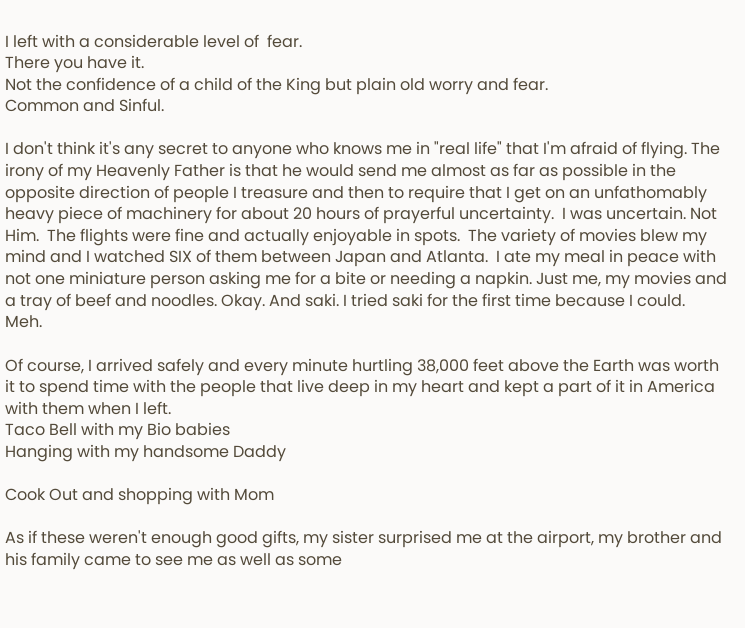I left with a considerable level of  fear.
There you have it.
Not the confidence of a child of the King but plain old worry and fear.
Common and Sinful.

I don't think it's any secret to anyone who knows me in "real life" that I'm afraid of flying. The irony of my Heavenly Father is that he would send me almost as far as possible in the opposite direction of people I treasure and then to require that I get on an unfathomably heavy piece of machinery for about 20 hours of prayerful uncertainty.  I was uncertain. Not Him.  The flights were fine and actually enjoyable in spots.  The variety of movies blew my mind and I watched SIX of them between Japan and Atlanta.  I ate my meal in peace with not one miniature person asking me for a bite or needing a napkin. Just me, my movies and a tray of beef and noodles. Okay. And saki. I tried saki for the first time because I could.  Meh.

Of course, I arrived safely and every minute hurtling 38,000 feet above the Earth was worth it to spend time with the people that live deep in my heart and kept a part of it in America with them when I left.
Taco Bell with my Bio babies
Hanging with my handsome Daddy

Cook Out and shopping with Mom

As if these weren't enough good gifts, my sister surprised me at the airport, my brother and his family came to see me as well as some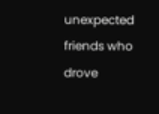unexpected friends who drove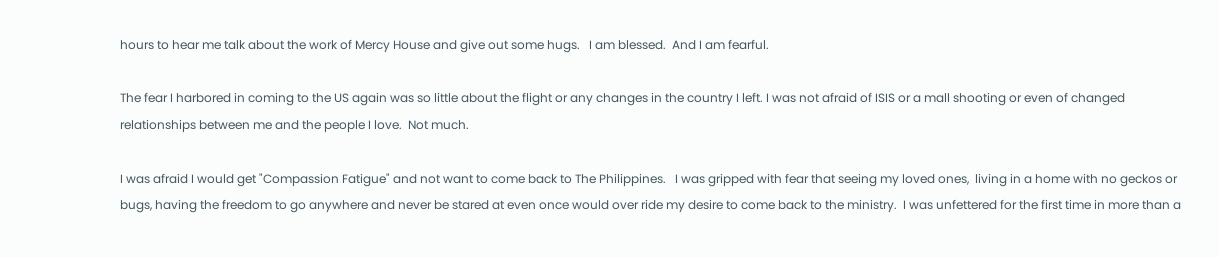hours to hear me talk about the work of Mercy House and give out some hugs.   I am blessed.  And I am fearful.

The fear I harbored in coming to the US again was so little about the flight or any changes in the country I left. I was not afraid of ISIS or a mall shooting or even of changed relationships between me and the people I love.  Not much.

I was afraid I would get "Compassion Fatigue" and not want to come back to The Philippines.   I was gripped with fear that seeing my loved ones,  living in a home with no geckos or bugs, having the freedom to go anywhere and never be stared at even once would over ride my desire to come back to the ministry.  I was unfettered for the first time in more than a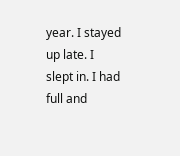year. I stayed up late. I slept in. I had full and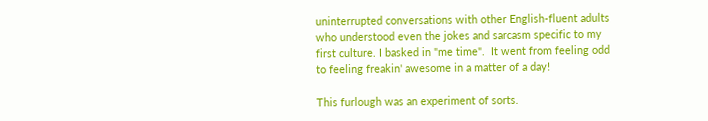uninterrupted conversations with other English-fluent adults who understood even the jokes and sarcasm specific to my first culture. I basked in "me time".  It went from feeling odd to feeling freakin' awesome in a matter of a day!

This furlough was an experiment of sorts.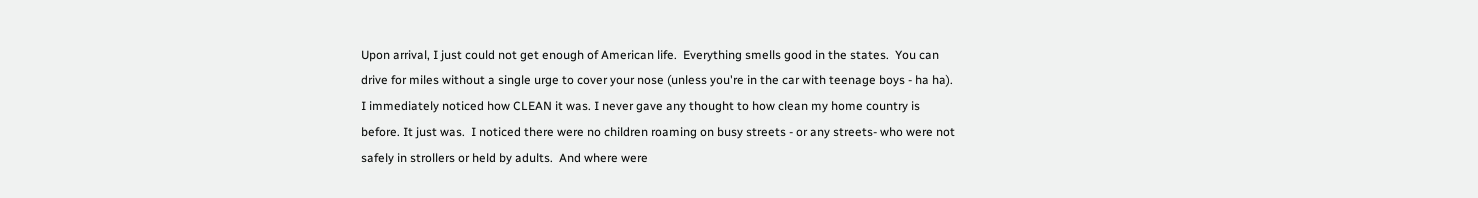Upon arrival, I just could not get enough of American life.  Everything smells good in the states.  You can drive for miles without a single urge to cover your nose (unless you're in the car with teenage boys - ha ha).  I immediately noticed how CLEAN it was. I never gave any thought to how clean my home country is before. It just was.  I noticed there were no children roaming on busy streets - or any streets- who were not safely in strollers or held by adults.  And where were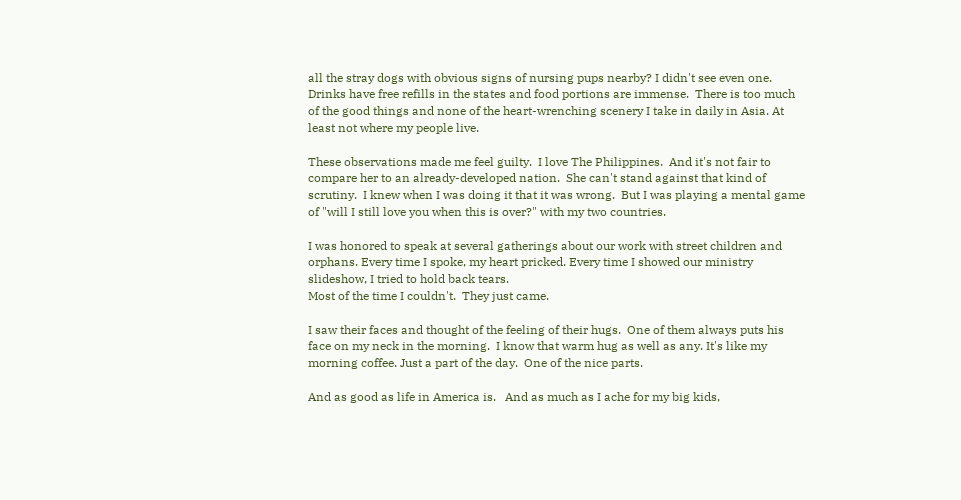all the stray dogs with obvious signs of nursing pups nearby? I didn't see even one.   Drinks have free refills in the states and food portions are immense.  There is too much of the good things and none of the heart-wrenching scenery I take in daily in Asia. At least not where my people live.

These observations made me feel guilty.  I love The Philippines.  And it's not fair to compare her to an already-developed nation.  She can't stand against that kind of scrutiny.  I knew when I was doing it that it was wrong.  But I was playing a mental game of "will I still love you when this is over?" with my two countries.

I was honored to speak at several gatherings about our work with street children and orphans. Every time I spoke, my heart pricked. Every time I showed our ministry slideshow, I tried to hold back tears.
Most of the time I couldn't.  They just came.

I saw their faces and thought of the feeling of their hugs.  One of them always puts his face on my neck in the morning.  I know that warm hug as well as any. It's like my morning coffee. Just a part of the day.  One of the nice parts.

And as good as life in America is.   And as much as I ache for my big kids,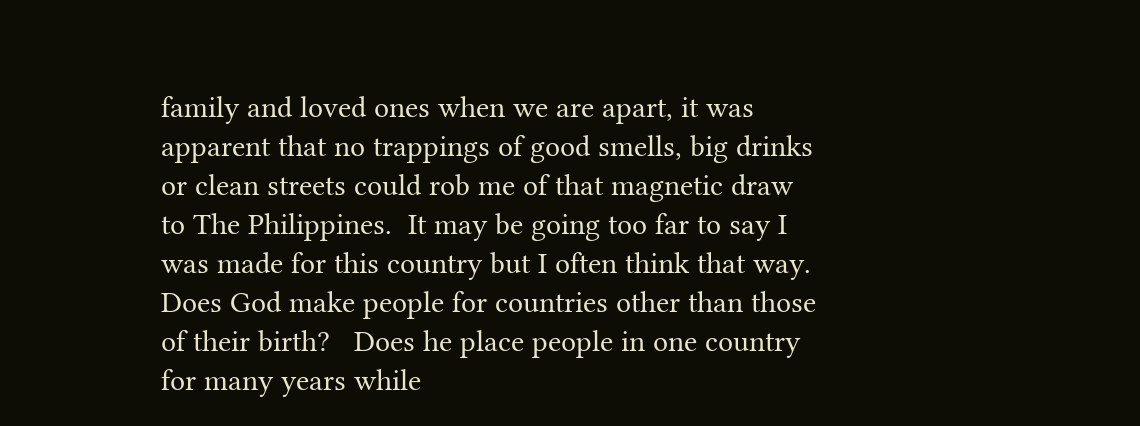family and loved ones when we are apart, it was apparent that no trappings of good smells, big drinks or clean streets could rob me of that magnetic draw to The Philippines.  It may be going too far to say I was made for this country but I often think that way.   Does God make people for countries other than those of their birth?   Does he place people in one country for many years while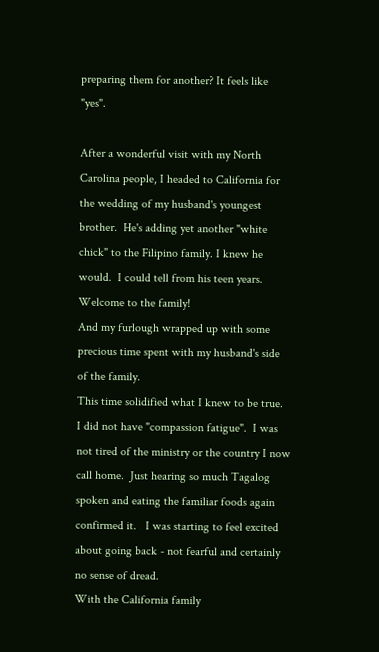preparing them for another? It feels like "yes".

After a wonderful visit with my North Carolina people, I headed to California for the wedding of my husband's youngest brother.  He's adding yet another "white chick" to the Filipino family. I knew he would.  I could tell from his teen years.  Welcome to the family!
And my furlough wrapped up with some precious time spent with my husband's side of the family.
This time solidified what I knew to be true.  I did not have "compassion fatigue".  I was not tired of the ministry or the country I now call home.  Just hearing so much Tagalog spoken and eating the familiar foods again confirmed it.   I was starting to feel excited about going back - not fearful and certainly no sense of dread.
With the California family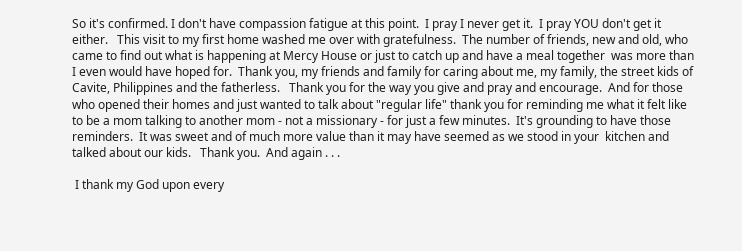So it's confirmed. I don't have compassion fatigue at this point.  I pray I never get it.  I pray YOU don't get it either.   This visit to my first home washed me over with gratefulness.  The number of friends, new and old, who came to find out what is happening at Mercy House or just to catch up and have a meal together  was more than I even would have hoped for.  Thank you, my friends and family for caring about me, my family, the street kids of Cavite, Philippines and the fatherless.   Thank you for the way you give and pray and encourage.  And for those who opened their homes and just wanted to talk about "regular life" thank you for reminding me what it felt like to be a mom talking to another mom - not a missionary - for just a few minutes.  It's grounding to have those reminders.  It was sweet and of much more value than it may have seemed as we stood in your  kitchen and talked about our kids.   Thank you.  And again . . .

 I thank my God upon every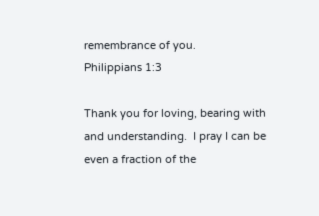remembrance of you.
Philippians 1:3

Thank you for loving, bearing with and understanding.  I pray I can be even a fraction of the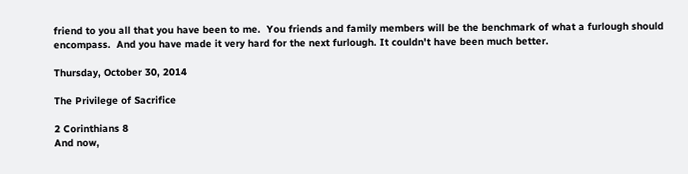friend to you all that you have been to me.  You friends and family members will be the benchmark of what a furlough should encompass.  And you have made it very hard for the next furlough. It couldn't have been much better.

Thursday, October 30, 2014

The Privilege of Sacrifice

2 Corinthians 8
And now,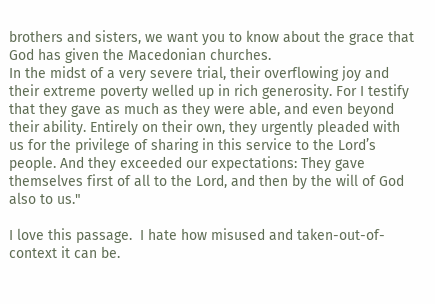brothers and sisters, we want you to know about the grace that God has given the Macedonian churches.
In the midst of a very severe trial, their overflowing joy and their extreme poverty welled up in rich generosity. For I testify that they gave as much as they were able, and even beyond their ability. Entirely on their own, they urgently pleaded with us for the privilege of sharing in this service to the Lord’s people. And they exceeded our expectations: They gave themselves first of all to the Lord, and then by the will of God also to us."

I love this passage.  I hate how misused and taken-out-of-context it can be.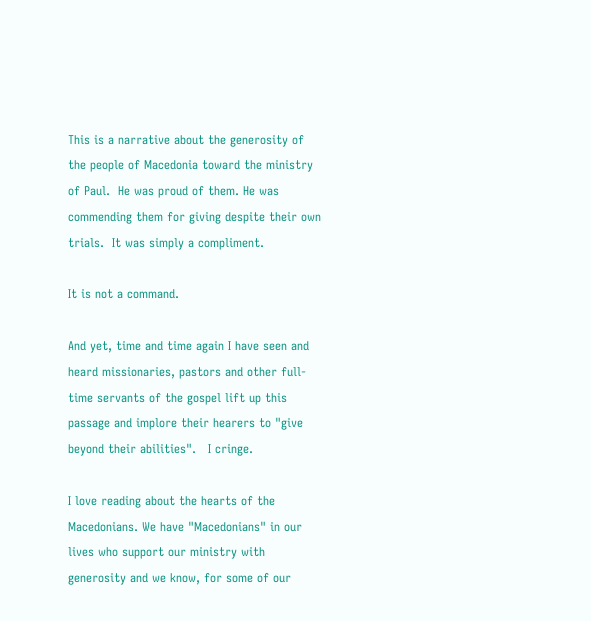This is a narrative about the generosity of the people of Macedonia toward the ministry of Paul.  He was proud of them. He was commending them for giving despite their own trials.  It was simply a compliment.

It is not a command.

And yet, time and time again I have seen and heard missionaries, pastors and other full-time servants of the gospel lift up this passage and implore their hearers to "give beyond their abilities".   I cringe.

I love reading about the hearts of the Macedonians. We have "Macedonians" in our lives who support our ministry with generosity and we know, for some of our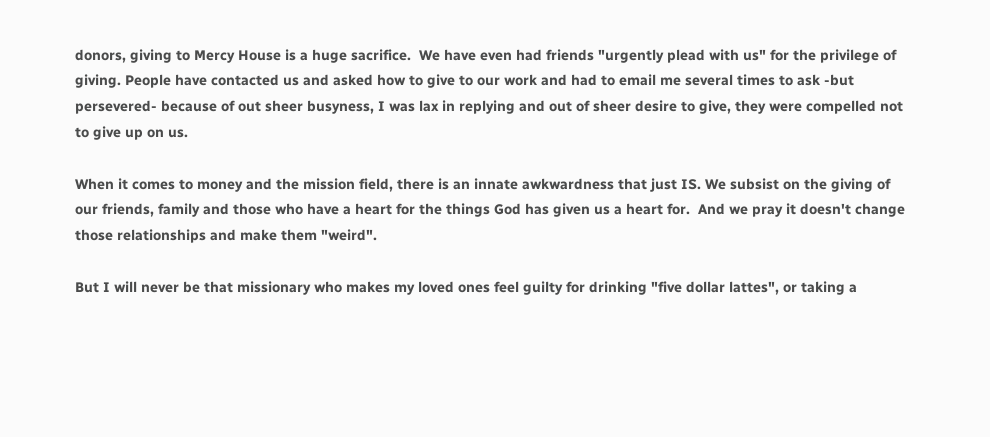donors, giving to Mercy House is a huge sacrifice.  We have even had friends "urgently plead with us" for the privilege of giving. People have contacted us and asked how to give to our work and had to email me several times to ask -but persevered- because of out sheer busyness, I was lax in replying and out of sheer desire to give, they were compelled not to give up on us.

When it comes to money and the mission field, there is an innate awkwardness that just IS. We subsist on the giving of our friends, family and those who have a heart for the things God has given us a heart for.  And we pray it doesn't change those relationships and make them "weird".

But I will never be that missionary who makes my loved ones feel guilty for drinking "five dollar lattes", or taking a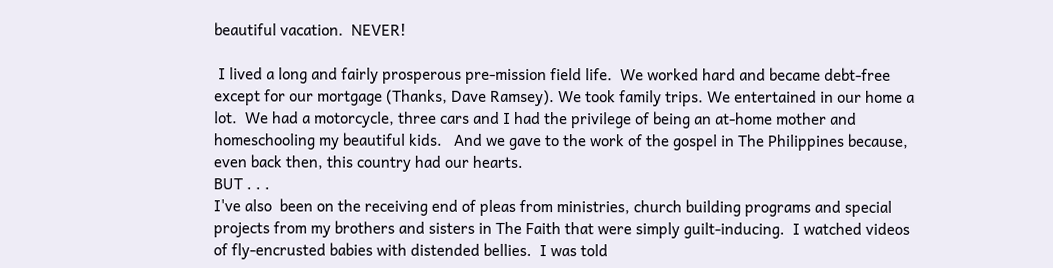beautiful vacation.  NEVER!

 I lived a long and fairly prosperous pre-mission field life.  We worked hard and became debt-free except for our mortgage (Thanks, Dave Ramsey). We took family trips. We entertained in our home a lot.  We had a motorcycle, three cars and I had the privilege of being an at-home mother and homeschooling my beautiful kids.   And we gave to the work of the gospel in The Philippines because, even back then, this country had our hearts.
BUT . . .
I've also  been on the receiving end of pleas from ministries, church building programs and special projects from my brothers and sisters in The Faith that were simply guilt-inducing.  I watched videos of fly-encrusted babies with distended bellies.  I was told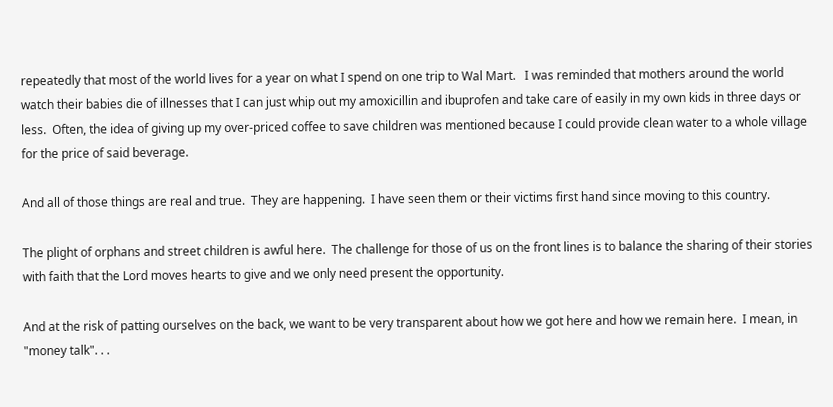repeatedly that most of the world lives for a year on what I spend on one trip to Wal Mart.   I was reminded that mothers around the world watch their babies die of illnesses that I can just whip out my amoxicillin and ibuprofen and take care of easily in my own kids in three days or less.  Often, the idea of giving up my over-priced coffee to save children was mentioned because I could provide clean water to a whole village for the price of said beverage.

And all of those things are real and true.  They are happening.  I have seen them or their victims first hand since moving to this country.

The plight of orphans and street children is awful here.  The challenge for those of us on the front lines is to balance the sharing of their stories with faith that the Lord moves hearts to give and we only need present the opportunity.

And at the risk of patting ourselves on the back, we want to be very transparent about how we got here and how we remain here.  I mean, in "money talk". . .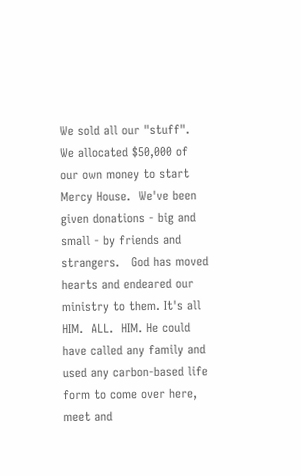We sold all our "stuff".   We allocated $50,000 of our own money to start Mercy House.  We've been given donations - big and small - by friends and strangers.   God has moved hearts and endeared our ministry to them. It's all HIM.  ALL.  HIM. He could have called any family and used any carbon-based life form to come over here, meet and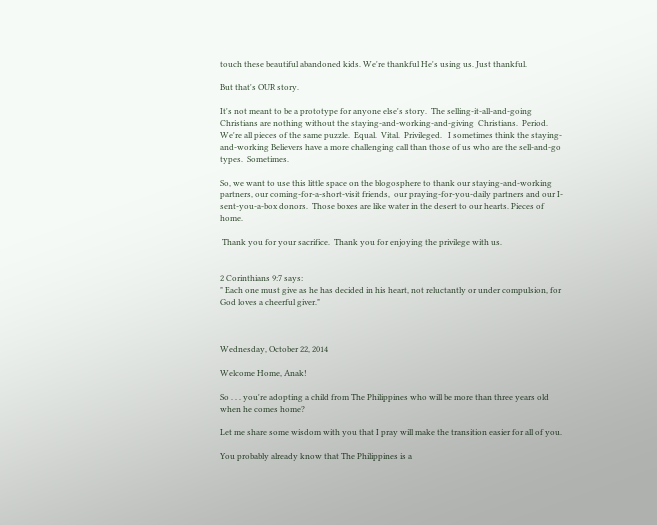touch these beautiful abandoned kids. We're thankful He's using us. Just thankful.

But that's OUR story.

It's not meant to be a prototype for anyone else's story.  The selling-it-all-and-going  Christians are nothing without the staying-and-working-and-giving  Christians.  Period.  We're all pieces of the same puzzle.  Equal.  Vital.  Privileged.   I sometimes think the staying-and-working Believers have a more challenging call than those of us who are the sell-and-go types.  Sometimes.

So, we want to use this little space on the blogosphere to thank our staying-and-working partners, our coming-for-a-short-visit friends,  our praying-for-you-daily partners and our I-sent-you-a-box donors.  Those boxes are like water in the desert to our hearts. Pieces of home.

 Thank you for your sacrifice.  Thank you for enjoying the privilege with us.


2 Corinthians 9:7 says:
" Each one must give as he has decided in his heart, not reluctantly or under compulsion, for God loves a cheerful giver."



Wednesday, October 22, 2014

Welcome Home, Anak!

So . . . you're adopting a child from The Philippines who will be more than three years old when he comes home?

Let me share some wisdom with you that I pray will make the transition easier for all of you.

You probably already know that The Philippines is a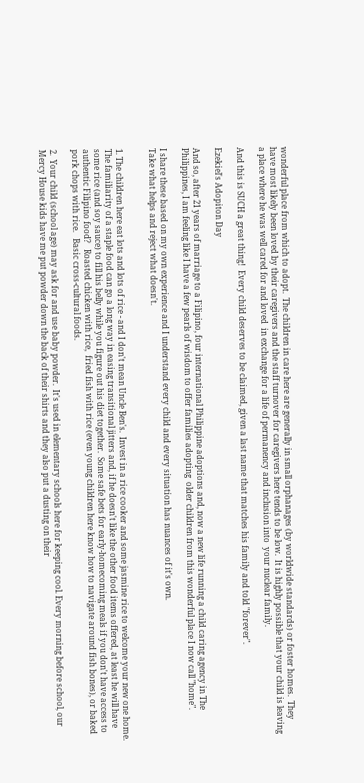wonderful place from which to adopt.  The children in care here are generally in small orphanages (by worldwide standards) or foster homes.  They have most likely been loved by their caregivers and the staff turnover for caregivers here tends to be low.  It is highly possible that your child is leaving a place where he was well cared for and loved  in exchange for a life of permanency and inclusion into  your nuclear family.

And this is SUCH a great thing!  Every child deserves to be claimed, given a last name that matches his family and told "forever".

Ezekiel's Adopiton Day

And so, after 21 years of marriage to a Filipino, four international Philippine adoptions and, now a new life running a child caring agency in The Philippines, I am feeling like I have a few pearls of wisdom to offer families adopting  older children from this wonderful place I now call "home".

I share these based on my own experience and I understand every child and every situation has nuances of it's own.
Take what helps and reject what doesn't.


1. The children here eat lots and lots of rice - and I don't mean Uncle Ben's.  Invest in a rice cooker and some jasmine rice to welcome your new one home.  The familiarity of a staple food can go a long way in easing transitional jitters and, if he doesn't like the other food items offered, at least he will have some rice (and soy sauce) to fill his belly while you figure out his diet together.  Some safe bets for early-homecoming meals if you don't have access to authentic Filipino food?   Roasted chicken with rice,  fried fish with rice (even young children here know how to navigate around fish bones), or baked pork chops with rice.   Basic cross-cultural foods.

2.  Your child (school age) may ask for and use baby powder.  It's used in elementary schools here for keeping cool. Every morning before school, our Mercy House kids have me put powder down the back of their shirts and they also put a dusting on their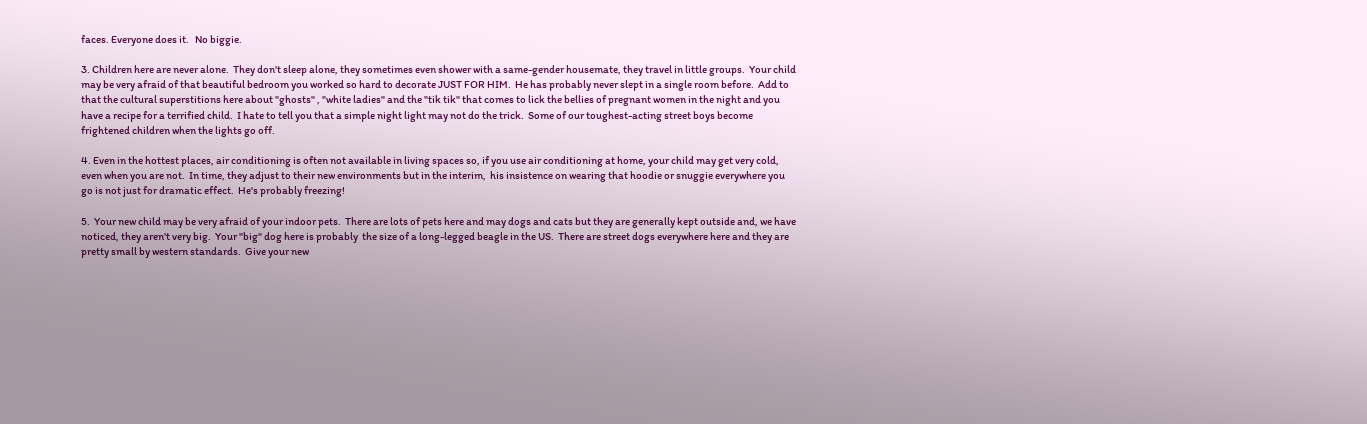faces. Everyone does it.   No biggie.

3. Children here are never alone.  They don't sleep alone, they sometimes even shower with a same-gender housemate, they travel in little groups.  Your child may be very afraid of that beautiful bedroom you worked so hard to decorate JUST FOR HIM.  He has probably never slept in a single room before.  Add to that the cultural superstitions here about "ghosts" , "white ladies" and the "tik tik" that comes to lick the bellies of pregnant women in the night and you have a recipe for a terrified child.  I hate to tell you that a simple night light may not do the trick.  Some of our toughest-acting street boys become frightened children when the lights go off.

4. Even in the hottest places, air conditioning is often not available in living spaces so, if you use air conditioning at home, your child may get very cold, even when you are not.  In time, they adjust to their new environments but in the interim,  his insistence on wearing that hoodie or snuggie everywhere you go is not just for dramatic effect.  He's probably freezing!

5.  Your new child may be very afraid of your indoor pets.  There are lots of pets here and may dogs and cats but they are generally kept outside and, we have noticed, they aren't very big.  Your "big" dog here is probably  the size of a long-legged beagle in the US.  There are street dogs everywhere here and they are pretty small by western standards.  Give your new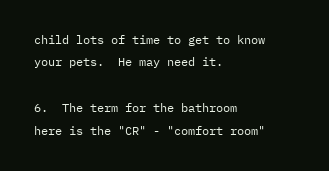child lots of time to get to know your pets.  He may need it.

6.  The term for the bathroom here is the "CR" - "comfort room"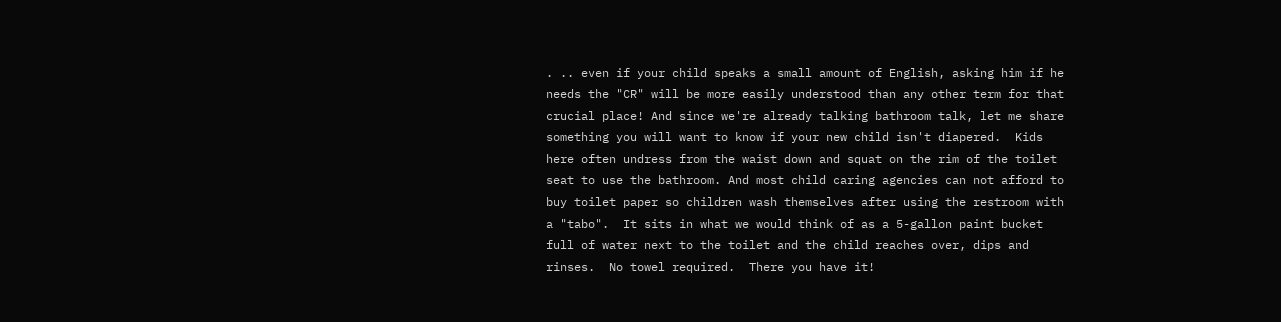. .. even if your child speaks a small amount of English, asking him if he needs the "CR" will be more easily understood than any other term for that crucial place! And since we're already talking bathroom talk, let me share something you will want to know if your new child isn't diapered.  Kids here often undress from the waist down and squat on the rim of the toilet seat to use the bathroom. And most child caring agencies can not afford to buy toilet paper so children wash themselves after using the restroom with a "tabo".  It sits in what we would think of as a 5-gallon paint bucket full of water next to the toilet and the child reaches over, dips and rinses.  No towel required.  There you have it!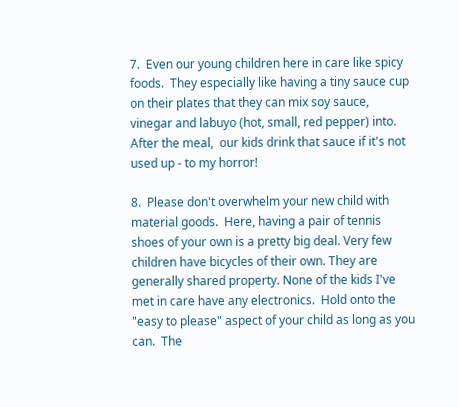7.  Even our young children here in care like spicy foods.  They especially like having a tiny sauce cup on their plates that they can mix soy sauce, vinegar and labuyo (hot, small, red pepper) into.  After the meal,  our kids drink that sauce if it's not used up - to my horror!

8.  Please don't overwhelm your new child with material goods.  Here, having a pair of tennis shoes of your own is a pretty big deal. Very few children have bicycles of their own. They are generally shared property. None of the kids I've met in care have any electronics.  Hold onto the "easy to please" aspect of your child as long as you can.  The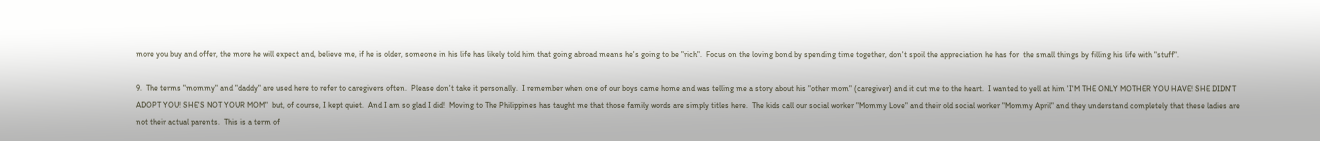more you buy and offer, the more he will expect and, believe me, if he is older, someone in his life has likely told him that going abroad means he's going to be "rich".  Focus on the loving bond by spending time together, don't spoil the appreciation he has for  the small things by filling his life with "stuff".

9.  The terms "mommy" and "daddy" are used here to refer to caregivers often.  Please don't take it personally.  I remember when one of our boys came home and was telling me a story about his "other mom" (caregiver) and it cut me to the heart.  I wanted to yell at him 'I'M THE ONLY MOTHER YOU HAVE! SHE DIDN'T ADOPT YOU! SHE'S NOT YOUR MOM"  but, of course, I kept quiet.  And I am so glad I did!  Moving to The Philippines has taught me that those family words are simply titles here.  The kids call our social worker "Mommy Love" and their old social worker "Mommy April" and they understand completely that these ladies are not their actual parents.  This is a term of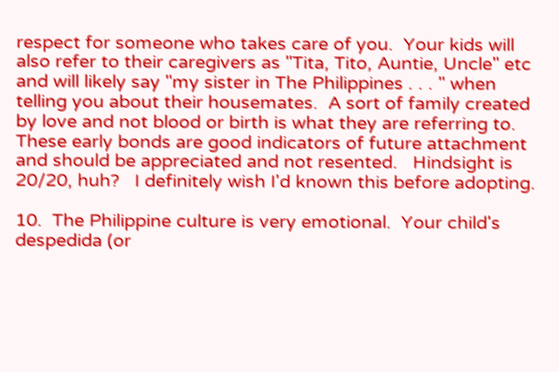respect for someone who takes care of you.  Your kids will also refer to their caregivers as "Tita, Tito, Auntie, Uncle" etc and will likely say "my sister in The Philippines . . . " when telling you about their housemates.  A sort of family created by love and not blood or birth is what they are referring to.  These early bonds are good indicators of future attachment and should be appreciated and not resented.   Hindsight is 20/20, huh?   I definitely wish I'd known this before adopting.

10.  The Philippine culture is very emotional.  Your child's despedida (or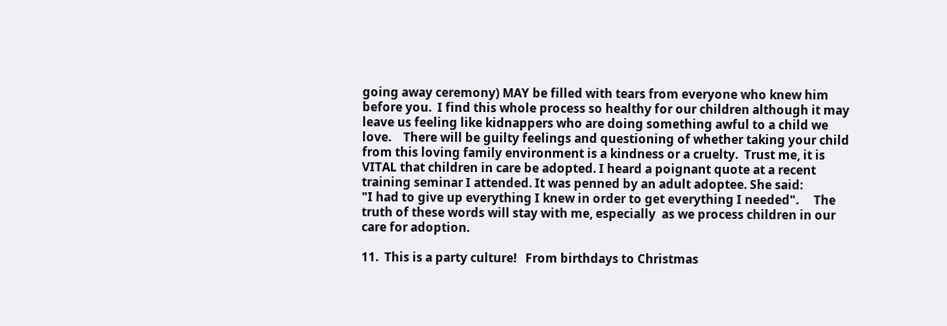going away ceremony) MAY be filled with tears from everyone who knew him before you.  I find this whole process so healthy for our children although it may leave us feeling like kidnappers who are doing something awful to a child we love.    There will be guilty feelings and questioning of whether taking your child from this loving family environment is a kindness or a cruelty.  Trust me, it is VITAL that children in care be adopted. I heard a poignant quote at a recent training seminar I attended. It was penned by an adult adoptee. She said:
"I had to give up everything I knew in order to get everything I needed".     The truth of these words will stay with me, especially  as we process children in our care for adoption.

11.  This is a party culture!   From birthdays to Christmas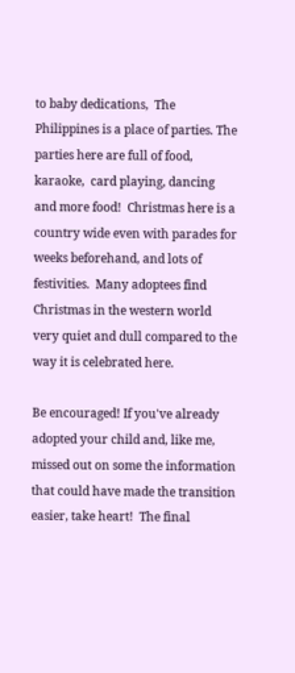to baby dedications,  The Philippines is a place of parties. The parties here are full of food, karaoke,  card playing, dancing and more food!  Christmas here is a country wide even with parades for weeks beforehand, and lots of festivities.  Many adoptees find Christmas in the western world very quiet and dull compared to the way it is celebrated here.

Be encouraged! If you've already adopted your child and, like me,  missed out on some the information that could have made the transition easier, take heart!  The final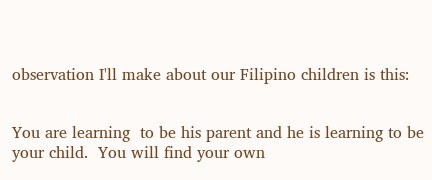observation I'll make about our Filipino children is this:


You are learning  to be his parent and he is learning to be your child.  You will find your own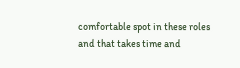comfortable spot in these roles and that takes time and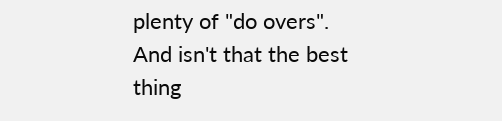plenty of "do overs".     And isn't that the best thing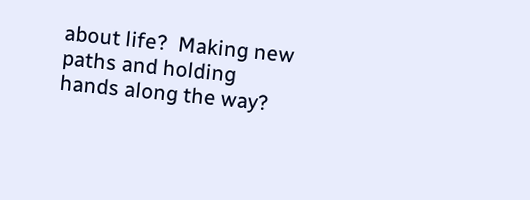about life?  Making new paths and holding hands along the way?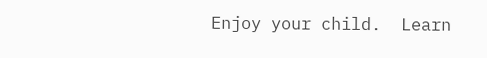Enjoy your child.  Learn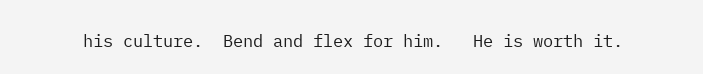his culture.  Bend and flex for him.   He is worth it.